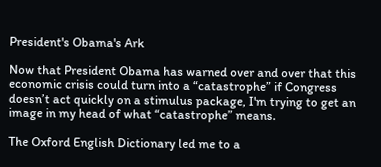President's Obama's Ark

Now that President Obama has warned over and over that this economic crisis could turn into a “catastrophe” if Congress doesn’t act quickly on a stimulus package, I'm trying to get an image in my head of what “catastrophe” means.

The Oxford English Dictionary led me to a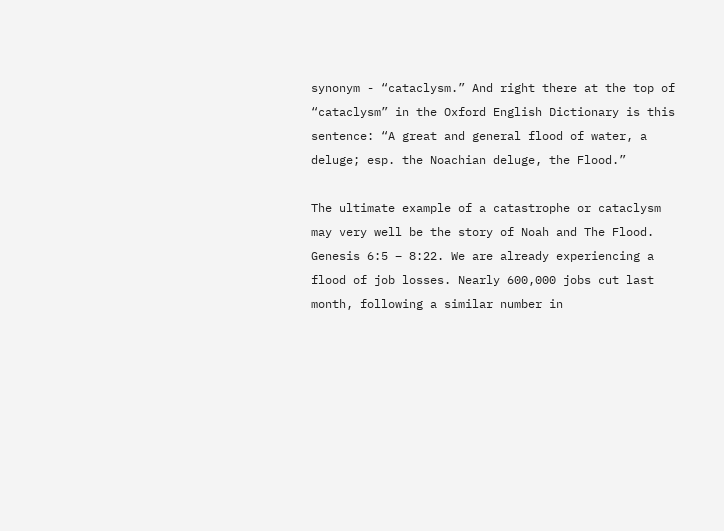synonym - “cataclysm.” And right there at the top of “cataclysm” in the Oxford English Dictionary is this sentence: “A great and general flood of water, a deluge; esp. the Noachian deluge, the Flood.”

The ultimate example of a catastrophe or cataclysm may very well be the story of Noah and The Flood. Genesis 6:5 – 8:22. We are already experiencing a flood of job losses. Nearly 600,000 jobs cut last month, following a similar number in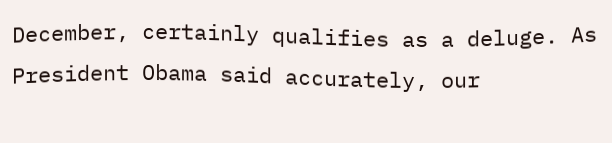December, certainly qualifies as a deluge. As President Obama said accurately, our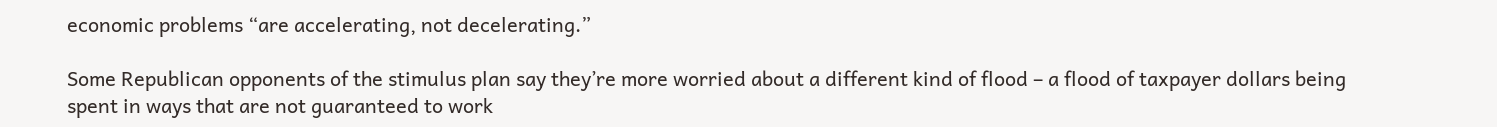economic problems “are accelerating, not decelerating.”

Some Republican opponents of the stimulus plan say they’re more worried about a different kind of flood – a flood of taxpayer dollars being spent in ways that are not guaranteed to work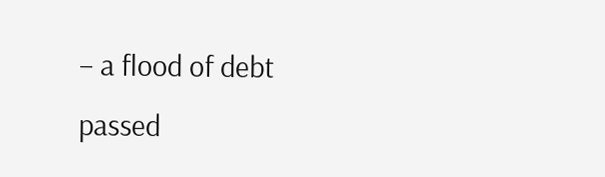– a flood of debt passed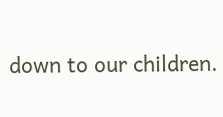down to our children.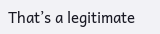That’s a legitimate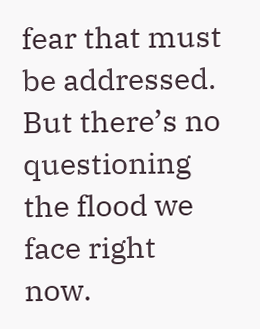fear that must be addressed. But there’s no questioning the flood we face right now.